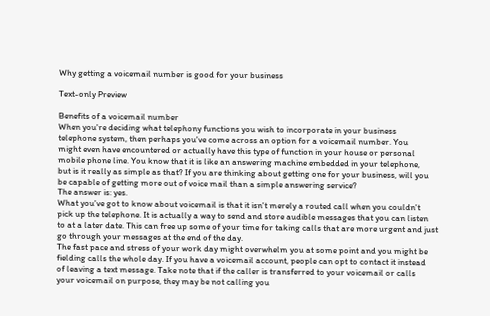Why getting a voicemail number is good for your business

Text-only Preview

Benefits of a voicemail number
When you're deciding what telephony functions you wish to incorporate in your business
telephone system, then perhaps you've come across an option for a voicemail number. You
might even have encountered or actually have this type of function in your house or personal
mobile phone line. You know that it is like an answering machine embedded in your telephone,
but is it really as simple as that? If you are thinking about getting one for your business, will you
be capable of getting more out of voice mail than a simple answering service?
The answer is: yes.
What you've got to know about voicemail is that it isn't merely a routed call when you couldn't
pick up the telephone. It is actually a way to send and store audible messages that you can listen
to at a later date. This can free up some of your time for taking calls that are more urgent and just
go through your messages at the end of the day.
The fast pace and stress of your work day might overwhelm you at some point and you might be
fielding calls the whole day. If you have a voicemail account, people can opt to contact it instead
of leaving a text message. Take note that if the caller is transferred to your voicemail or calls
your voicemail on purpose, they may be not calling you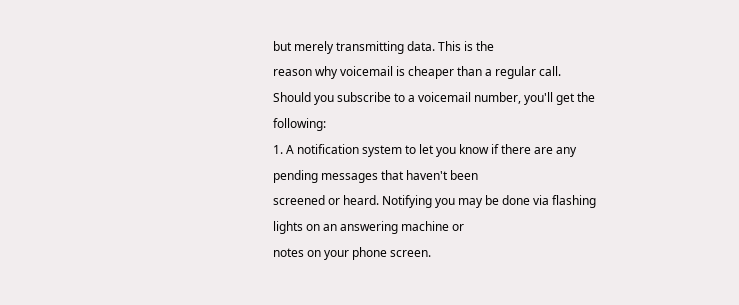but merely transmitting data. This is the
reason why voicemail is cheaper than a regular call.
Should you subscribe to a voicemail number, you'll get the following:
1. A notification system to let you know if there are any pending messages that haven't been
screened or heard. Notifying you may be done via flashing lights on an answering machine or
notes on your phone screen.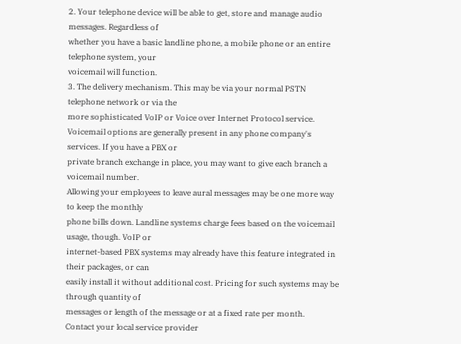2. Your telephone device will be able to get, store and manage audio messages. Regardless of
whether you have a basic landline phone, a mobile phone or an entire telephone system, your
voicemail will function.
3. The delivery mechanism. This may be via your normal PSTN telephone network or via the
more sophisticated VoIP or Voice over Internet Protocol service.
Voicemail options are generally present in any phone company's services. If you have a PBX or
private branch exchange in place, you may want to give each branch a voicemail number.
Allowing your employees to leave aural messages may be one more way to keep the monthly
phone bills down. Landline systems charge fees based on the voicemail usage, though. VoIP or
internet-based PBX systems may already have this feature integrated in their packages, or can
easily install it without additional cost. Pricing for such systems may be through quantity of
messages or length of the message or at a fixed rate per month.
Contact your local service provider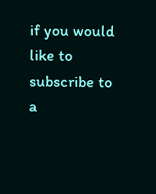if you would like to subscribe to a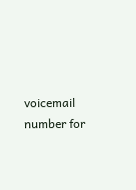voicemail number for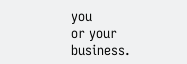you
or your business.